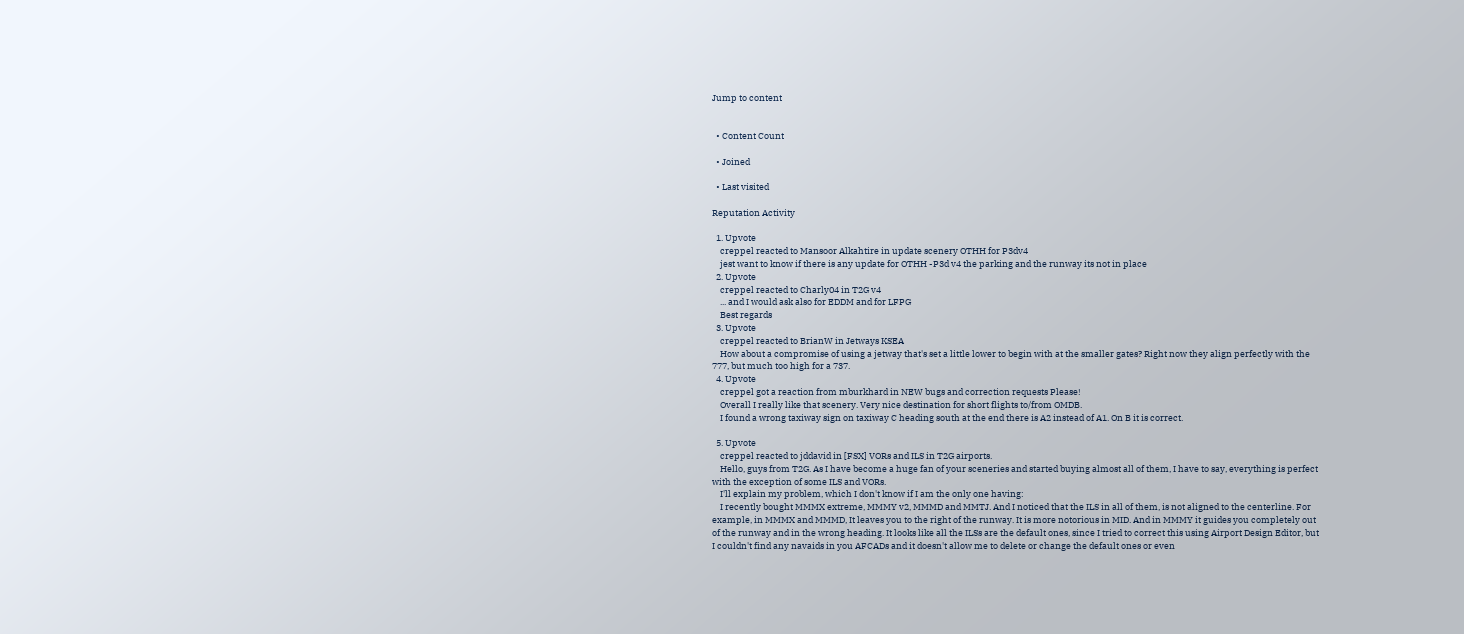Jump to content


  • Content Count

  • Joined

  • Last visited

Reputation Activity

  1. Upvote
    creppel reacted to Mansoor Alkahtire in update scenery OTHH for P3dv4
    jest want to know if there is any update for OTHH -P3d v4 the parking and the runway its not in place
  2. Upvote
    creppel reacted to Charly04 in T2G v4
    ... and I would ask also for EDDM and for LFPG
    Best regards
  3. Upvote
    creppel reacted to BrianW in Jetways KSEA
    How about a compromise of using a jetway that's set a little lower to begin with at the smaller gates? Right now they align perfectly with the 777, but much too high for a 737.
  4. Upvote
    creppel got a reaction from mburkhard in NEW bugs and correction requests Please!
    Overall I really like that scenery. Very nice destination for short flights to/from OMDB.
    I found a wrong taxiway sign on taxiway C heading south at the end there is A2 instead of A1. On B it is correct.

  5. Upvote
    creppel reacted to jddavid in [FSX] VORs and ILS in T2G airports.
    Hello, guys from T2G. As I have become a huge fan of your sceneries and started buying almost all of them, I have to say, everything is perfect with the exception of some ILS and VORs.
    I'll explain my problem, which I don't know if I am the only one having:
    I recently bought MMMX extreme, MMMY v2, MMMD and MMTJ. And I noticed that the ILS in all of them, is not aligned to the centerline. For example, in MMMX and MMMD, It leaves you to the right of the runway. It is more notorious in MID. And in MMMY it guides you completely out of the runway and in the wrong heading. It looks like all the ILSs are the default ones, since I tried to correct this using Airport Design Editor, but I couldn't find any navaids in you AFCADs and it doesn't allow me to delete or change the default ones or even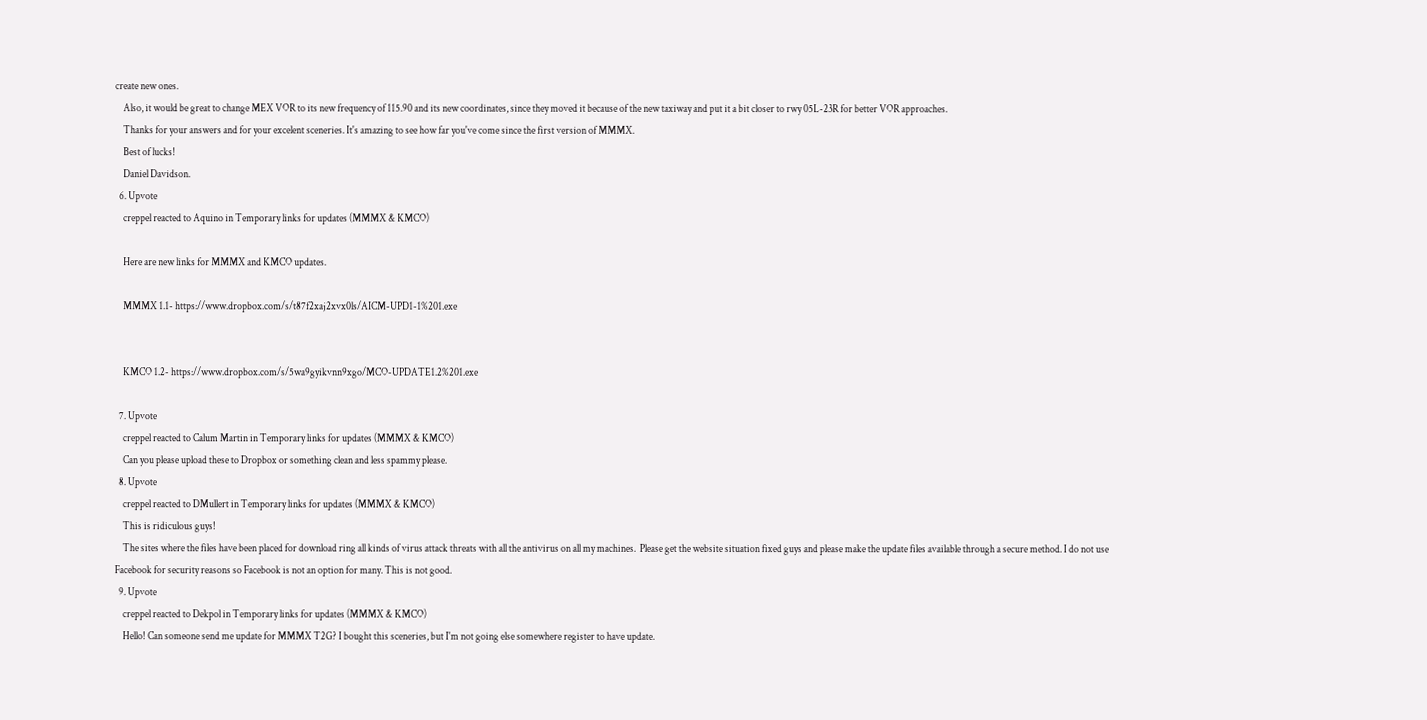create new ones.
    Also, it would be great to change MEX VOR to its new frequency of 115.90 and its new coordinates, since they moved it because of the new taxiway and put it a bit closer to rwy 05L-23R for better VOR approaches.
    Thanks for your answers and for your excelent sceneries. It's amazing to see how far you've come since the first version of MMMX.
    Best of lucks!
    Daniel Davidson.
  6. Upvote
    creppel reacted to Aquino in Temporary links for updates (MMMX & KMCO)

    Here are new links for MMMX and KMCO updates.

    MMMX 1.1- https://www.dropbox.com/s/t87f2xaj2xvx0ls/AICM-UPD1-1%201.exe


    KMCO 1.2- https://www.dropbox.com/s/5wa9gyikvnn9xgo/MCO-UPDATE1.2%201.exe

  7. Upvote
    creppel reacted to Calum Martin in Temporary links for updates (MMMX & KMCO)
    Can you please upload these to Dropbox or something clean and less spammy please.
  8. Upvote
    creppel reacted to DMullert in Temporary links for updates (MMMX & KMCO)
    This is ridiculous guys!
    The sites where the files have been placed for download ring all kinds of virus attack threats with all the antivirus on all my machines.  Please get the website situation fixed guys and please make the update files available through a secure method. I do not use Facebook for security reasons so Facebook is not an option for many. This is not good.
  9. Upvote
    creppel reacted to Dekpol in Temporary links for updates (MMMX & KMCO)
    Hello! Can someone send me update for MMMX T2G? I bought this sceneries, but I'm not going else somewhere register to have update.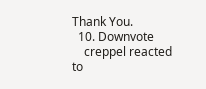Thank You.
  10. Downvote
    creppel reacted to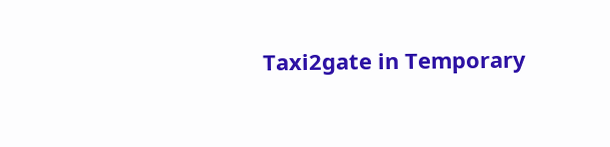Taxi2gate in Temporary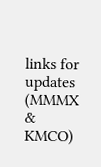links for updates (MMMX & KMCO)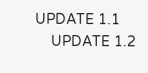UPDATE 1.1
    UPDATE 1.2